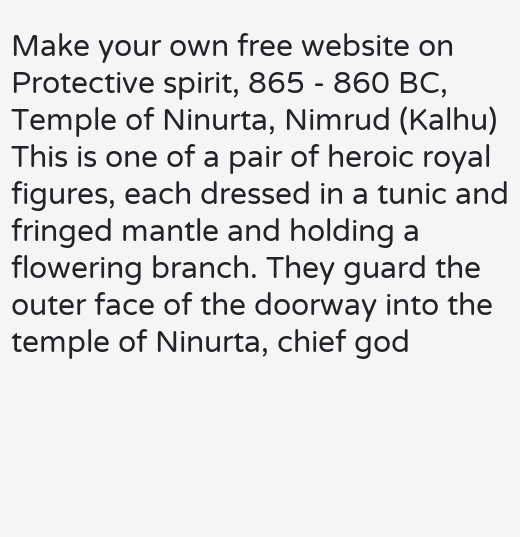Make your own free website on
Protective spirit, 865 - 860 BC, Temple of Ninurta, Nimrud (Kalhu)
This is one of a pair of heroic royal figures, each dressed in a tunic and fringed mantle and holding a flowering branch. They guard the outer face of the doorway into the temple of Ninurta, chief god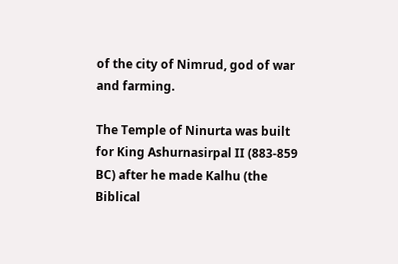of the city of Nimrud, god of war and farming.

The Temple of Ninurta was built for King Ashurnasirpal II (883-859 BC) after he made Kalhu (the Biblical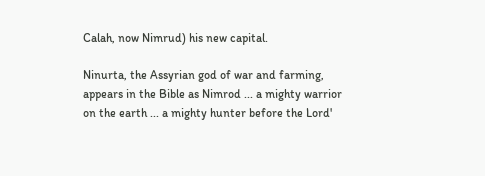Calah, now Nimrud) his new capital.

Ninurta, the Assyrian god of war and farming, appears in the Bible as Nimrod ... a mighty warrior on the earth ... a mighty hunter before the Lord'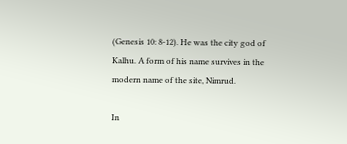(Genesis 10: 8-12). He was the city god of Kalhu. A form of his name survives in the modern name of the site, Nimrud.

In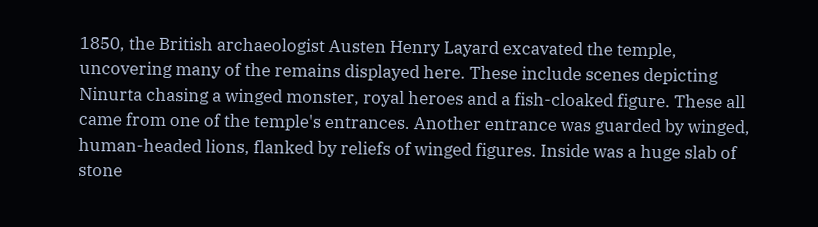1850, the British archaeologist Austen Henry Layard excavated the temple, uncovering many of the remains displayed here. These include scenes depicting Ninurta chasing a winged monster, royal heroes and a fish-cloaked figure. These all came from one of the temple's entrances. Another entrance was guarded by winged, human-headed lions, flanked by reliefs of winged figures. Inside was a huge slab of stone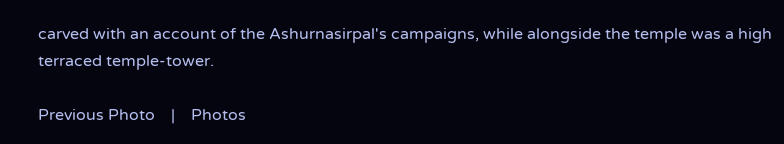carved with an account of the Ashurnasirpal's campaigns, while alongside the temple was a high terraced temple-tower.

Previous Photo    |    Photos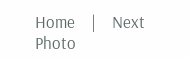Home    |    Next Photo